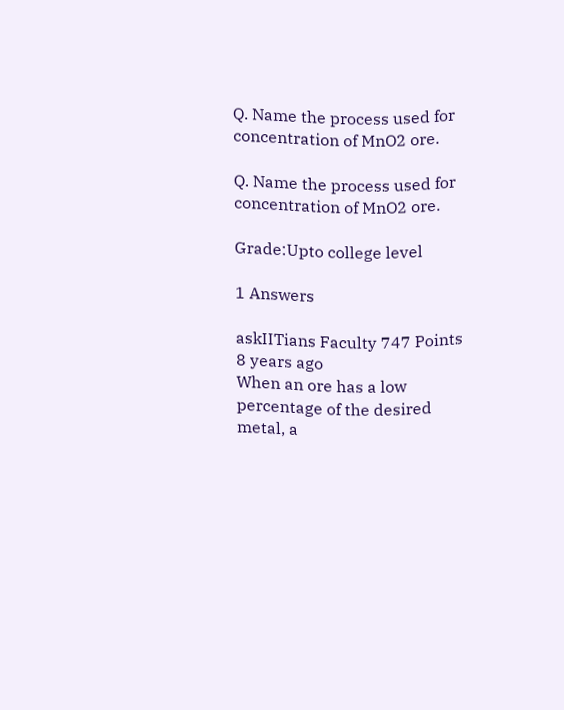Q. Name the process used for concentration of MnO2 ore.

Q. Name the process used for concentration of MnO2 ore.

Grade:Upto college level

1 Answers

askIITians Faculty 747 Points
8 years ago
When an ore has a low percentage of the desired metal, a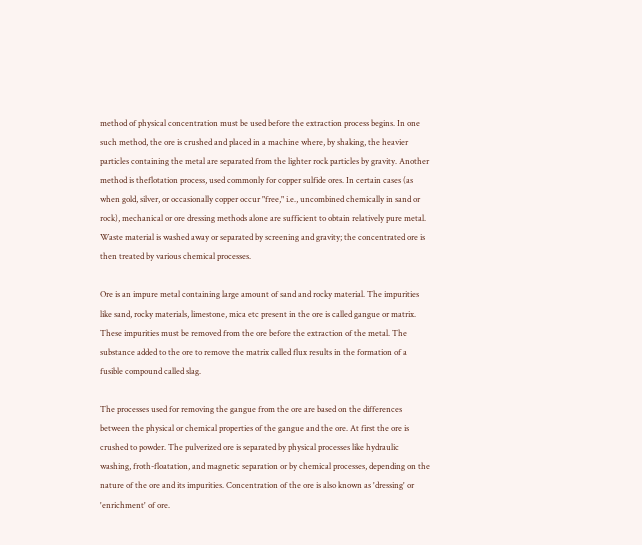method of physical concentration must be used before the extraction process begins. In one such method, the ore is crushed and placed in a machine where, by shaking, the heavier particles containing the metal are separated from the lighter rock particles by gravity. Another method is theflotation process, used commonly for copper sulfide ores. In certain cases (as when gold, silver, or occasionally copper occur "free," i.e., uncombined chemically in sand or rock), mechanical or ore dressing methods alone are sufficient to obtain relatively pure metal. Waste material is washed away or separated by screening and gravity; the concentrated ore is then treated by various chemical processes.

Ore is an impure metal containing large amount of sand and rocky material. The impurities like sand, rocky materials, limestone, mica etc present in the ore is called gangue or matrix. These impurities must be removed from the ore before the extraction of the metal. The substance added to the ore to remove the matrix called flux results in the formation of a fusible compound called slag.

The processes used for removing the gangue from the ore are based on the differences between the physical or chemical properties of the gangue and the ore. At first the ore is crushed to powder. The pulverized ore is separated by physical processes like hydraulic washing, froth-floatation, and magnetic separation or by chemical processes, depending on the nature of the ore and its impurities. Concentration of the ore is also known as 'dressing' or 'enrichment' of ore.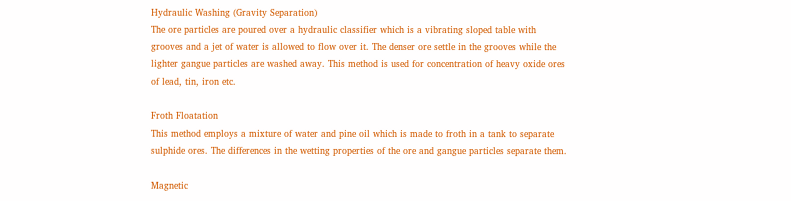Hydraulic Washing (Gravity Separation)
The ore particles are poured over a hydraulic classifier which is a vibrating sloped table with grooves and a jet of water is allowed to flow over it. The denser ore settle in the grooves while the lighter gangue particles are washed away. This method is used for concentration of heavy oxide ores of lead, tin, iron etc.

Froth Floatation
This method employs a mixture of water and pine oil which is made to froth in a tank to separate sulphide ores. The differences in the wetting properties of the ore and gangue particles separate them.

Magnetic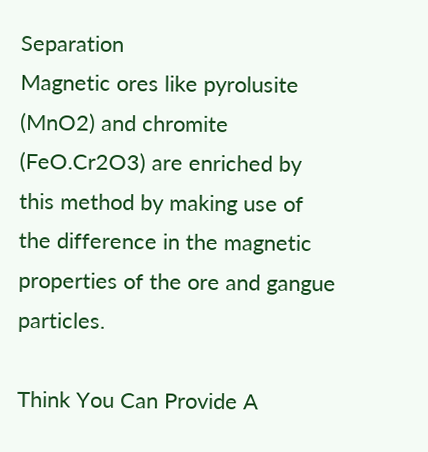Separation
Magnetic ores like pyrolusite (MnO2) and chromite (FeO.Cr2O3) are enriched by this method by making use of the difference in the magnetic properties of the ore and gangue particles.

Think You Can Provide A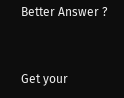Better Answer ?


Get your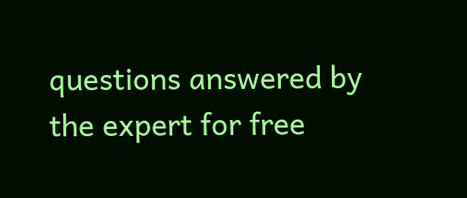questions answered by the expert for free